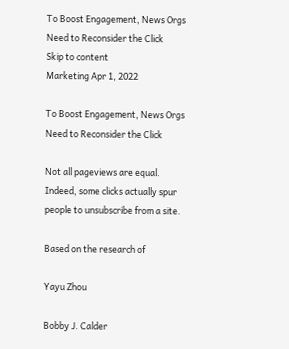To Boost Engagement, News Orgs Need to Reconsider the Click
Skip to content
Marketing Apr 1, 2022

To Boost Engagement, News Orgs Need to Reconsider the Click

Not all pageviews are equal. Indeed, some clicks actually spur people to unsubscribe from a site.

Based on the research of

Yayu Zhou

Bobby J. Calder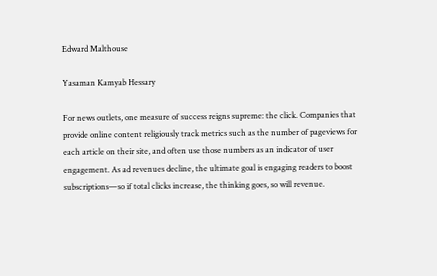Edward Malthouse

Yasaman Kamyab Hessary

For news outlets, one measure of success reigns supreme: the click. Companies that provide online content religiously track metrics such as the number of pageviews for each article on their site, and often use those numbers as an indicator of user engagement. As ad revenues decline, the ultimate goal is engaging readers to boost subscriptions—so if total clicks increase, the thinking goes, so will revenue.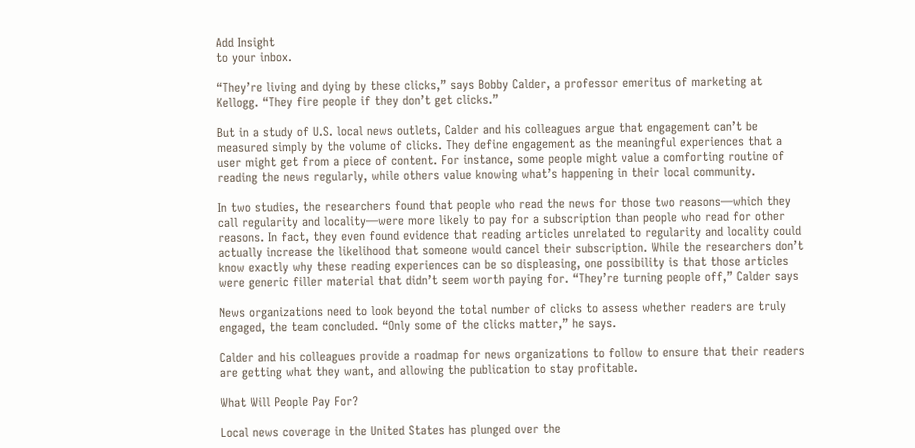Add Insight
to your inbox.

“They’re living and dying by these clicks,” says Bobby Calder, a professor emeritus of marketing at Kellogg. “They fire people if they don’t get clicks.”

But in a study of U.S. local news outlets, Calder and his colleagues argue that engagement can’t be measured simply by the volume of clicks. They define engagement as the meaningful experiences that a user might get from a piece of content. For instance, some people might value a comforting routine of reading the news regularly, while others value knowing what’s happening in their local community.

In two studies, the researchers found that people who read the news for those two reasons—which they call regularity and locality—were more likely to pay for a subscription than people who read for other reasons. In fact, they even found evidence that reading articles unrelated to regularity and locality could actually increase the likelihood that someone would cancel their subscription. While the researchers don’t know exactly why these reading experiences can be so displeasing, one possibility is that those articles were generic filler material that didn’t seem worth paying for. “They’re turning people off,” Calder says

News organizations need to look beyond the total number of clicks to assess whether readers are truly engaged, the team concluded. “Only some of the clicks matter,” he says.

Calder and his colleagues provide a roadmap for news organizations to follow to ensure that their readers are getting what they want, and allowing the publication to stay profitable.

What Will People Pay For?

Local news coverage in the United States has plunged over the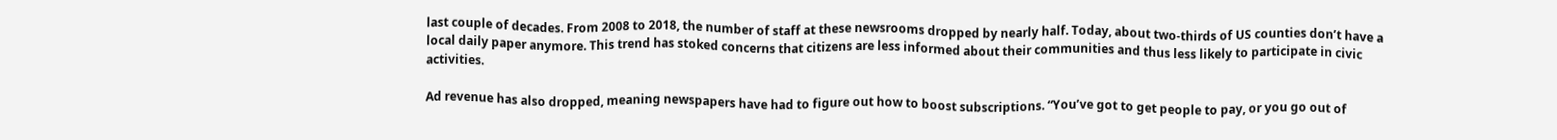last couple of decades. From 2008 to 2018, the number of staff at these newsrooms dropped by nearly half. Today, about two-thirds of US counties don’t have a local daily paper anymore. This trend has stoked concerns that citizens are less informed about their communities and thus less likely to participate in civic activities.

Ad revenue has also dropped, meaning newspapers have had to figure out how to boost subscriptions. “You’ve got to get people to pay, or you go out of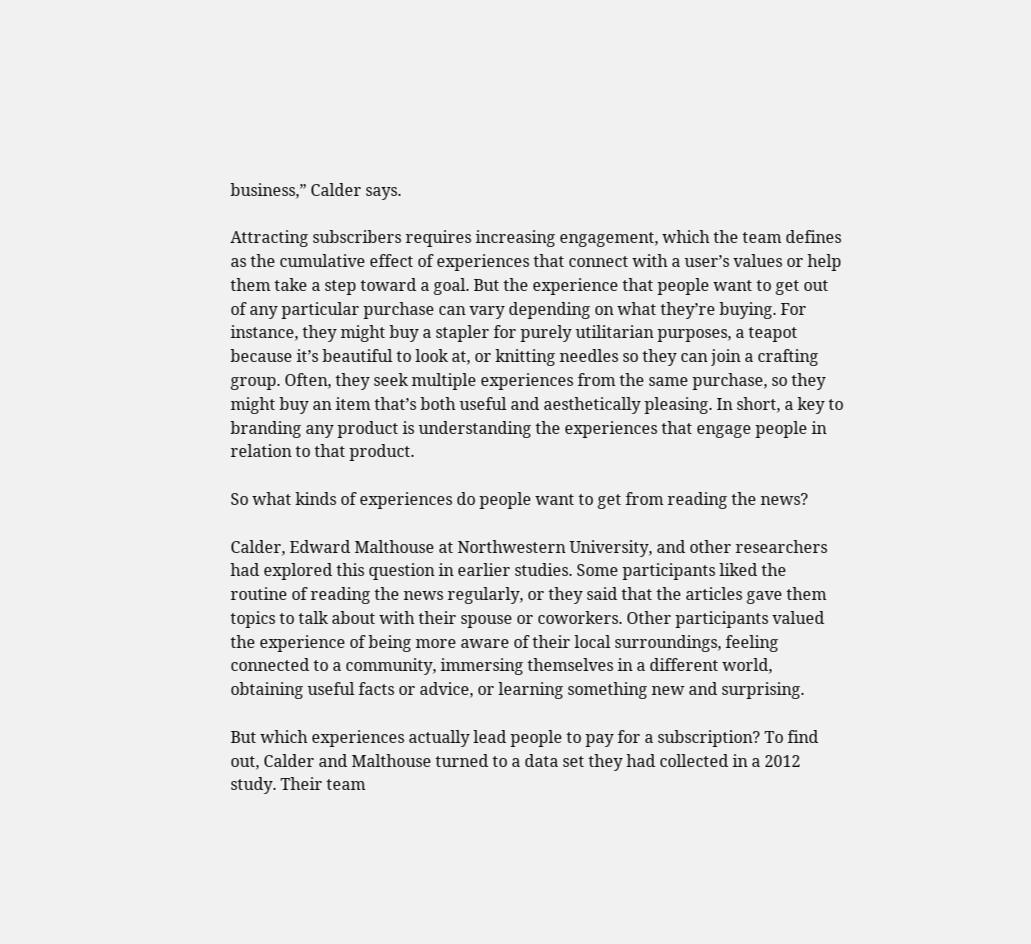business,” Calder says.

Attracting subscribers requires increasing engagement, which the team defines as the cumulative effect of experiences that connect with a user’s values or help them take a step toward a goal. But the experience that people want to get out of any particular purchase can vary depending on what they’re buying. For instance, they might buy a stapler for purely utilitarian purposes, a teapot because it’s beautiful to look at, or knitting needles so they can join a crafting group. Often, they seek multiple experiences from the same purchase, so they might buy an item that’s both useful and aesthetically pleasing. In short, a key to branding any product is understanding the experiences that engage people in relation to that product.

So what kinds of experiences do people want to get from reading the news?

Calder, Edward Malthouse at Northwestern University, and other researchers had explored this question in earlier studies. Some participants liked the routine of reading the news regularly, or they said that the articles gave them topics to talk about with their spouse or coworkers. Other participants valued the experience of being more aware of their local surroundings, feeling connected to a community, immersing themselves in a different world, obtaining useful facts or advice, or learning something new and surprising.

But which experiences actually lead people to pay for a subscription? To find out, Calder and Malthouse turned to a data set they had collected in a 2012 study. Their team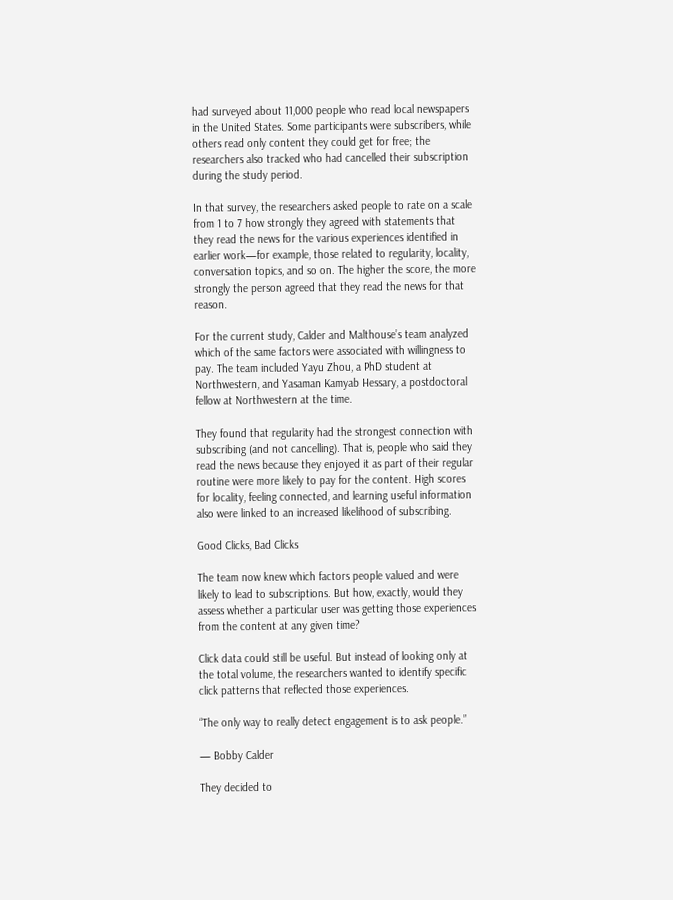had surveyed about 11,000 people who read local newspapers in the United States. Some participants were subscribers, while others read only content they could get for free; the researchers also tracked who had cancelled their subscription during the study period.

In that survey, the researchers asked people to rate on a scale from 1 to 7 how strongly they agreed with statements that they read the news for the various experiences identified in earlier work—for example, those related to regularity, locality, conversation topics, and so on. The higher the score, the more strongly the person agreed that they read the news for that reason.

For the current study, Calder and Malthouse’s team analyzed which of the same factors were associated with willingness to pay. The team included Yayu Zhou, a PhD student at Northwestern, and Yasaman Kamyab Hessary, a postdoctoral fellow at Northwestern at the time.

They found that regularity had the strongest connection with subscribing (and not cancelling). That is, people who said they read the news because they enjoyed it as part of their regular routine were more likely to pay for the content. High scores for locality, feeling connected, and learning useful information also were linked to an increased likelihood of subscribing.

Good Clicks, Bad Clicks

The team now knew which factors people valued and were likely to lead to subscriptions. But how, exactly, would they assess whether a particular user was getting those experiences from the content at any given time?

Click data could still be useful. But instead of looking only at the total volume, the researchers wanted to identify specific click patterns that reflected those experiences.

“The only way to really detect engagement is to ask people.”

— Bobby Calder

They decided to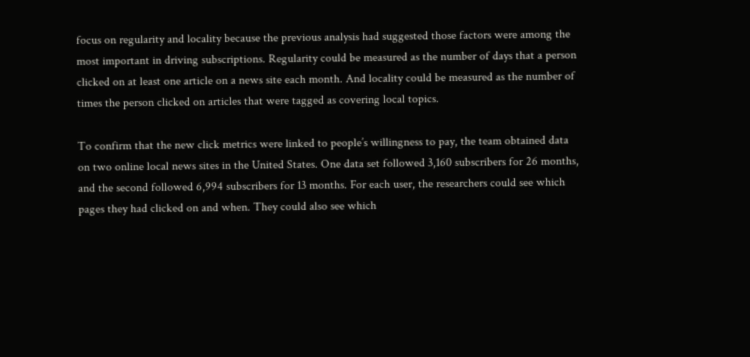focus on regularity and locality because the previous analysis had suggested those factors were among the most important in driving subscriptions. Regularity could be measured as the number of days that a person clicked on at least one article on a news site each month. And locality could be measured as the number of times the person clicked on articles that were tagged as covering local topics.

To confirm that the new click metrics were linked to people’s willingness to pay, the team obtained data on two online local news sites in the United States. One data set followed 3,160 subscribers for 26 months, and the second followed 6,994 subscribers for 13 months. For each user, the researchers could see which pages they had clicked on and when. They could also see which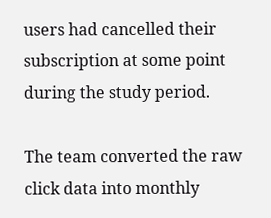users had cancelled their subscription at some point during the study period.

The team converted the raw click data into monthly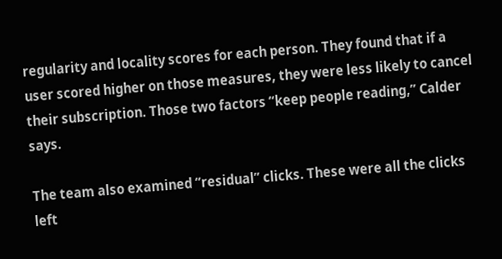regularity and locality scores for each person. They found that if a user scored higher on those measures, they were less likely to cancel their subscription. Those two factors “keep people reading,” Calder says.

The team also examined “residual” clicks. These were all the clicks left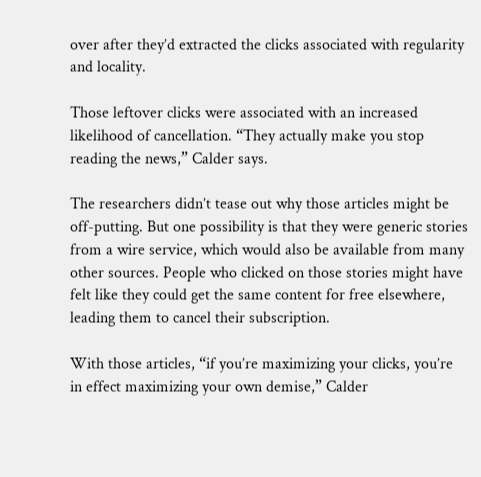over after they’d extracted the clicks associated with regularity and locality.

Those leftover clicks were associated with an increased likelihood of cancellation. “They actually make you stop reading the news,” Calder says.

The researchers didn’t tease out why those articles might be off-putting. But one possibility is that they were generic stories from a wire service, which would also be available from many other sources. People who clicked on those stories might have felt like they could get the same content for free elsewhere, leading them to cancel their subscription.

With those articles, “if you’re maximizing your clicks, you’re in effect maximizing your own demise,” Calder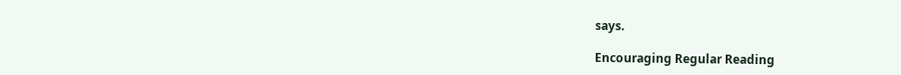says.

Encouraging Regular Reading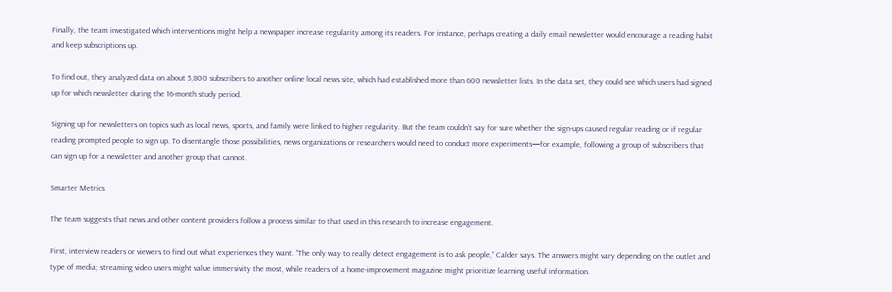Finally, the team investigated which interventions might help a newspaper increase regularity among its readers. For instance, perhaps creating a daily email newsletter would encourage a reading habit and keep subscriptions up.

To find out, they analyzed data on about 5,800 subscribers to another online local news site, which had established more than 600 newsletter lists. In the data set, they could see which users had signed up for which newsletter during the 16-month study period.

Signing up for newsletters on topics such as local news, sports, and family were linked to higher regularity. But the team couldn’t say for sure whether the sign-ups caused regular reading or if regular reading prompted people to sign up. To disentangle those possibilities, news organizations or researchers would need to conduct more experiments—for example, following a group of subscribers that can sign up for a newsletter and another group that cannot.

Smarter Metrics

The team suggests that news and other content providers follow a process similar to that used in this research to increase engagement.

First, interview readers or viewers to find out what experiences they want. “The only way to really detect engagement is to ask people,” Calder says. The answers might vary depending on the outlet and type of media; streaming video users might value immersivity the most, while readers of a home-improvement magazine might prioritize learning useful information.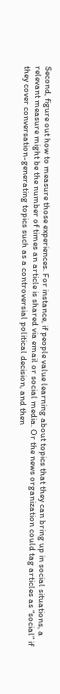Second, figure out how to measure those experiences. For instance, if people value learning about topics that they can bring up in social situations, a relevant measure might be the number of times an article is shared via email or social media. Or the news organization could tag articles as “social” if they cover conversation-generating topics such as a controversial political decision, and then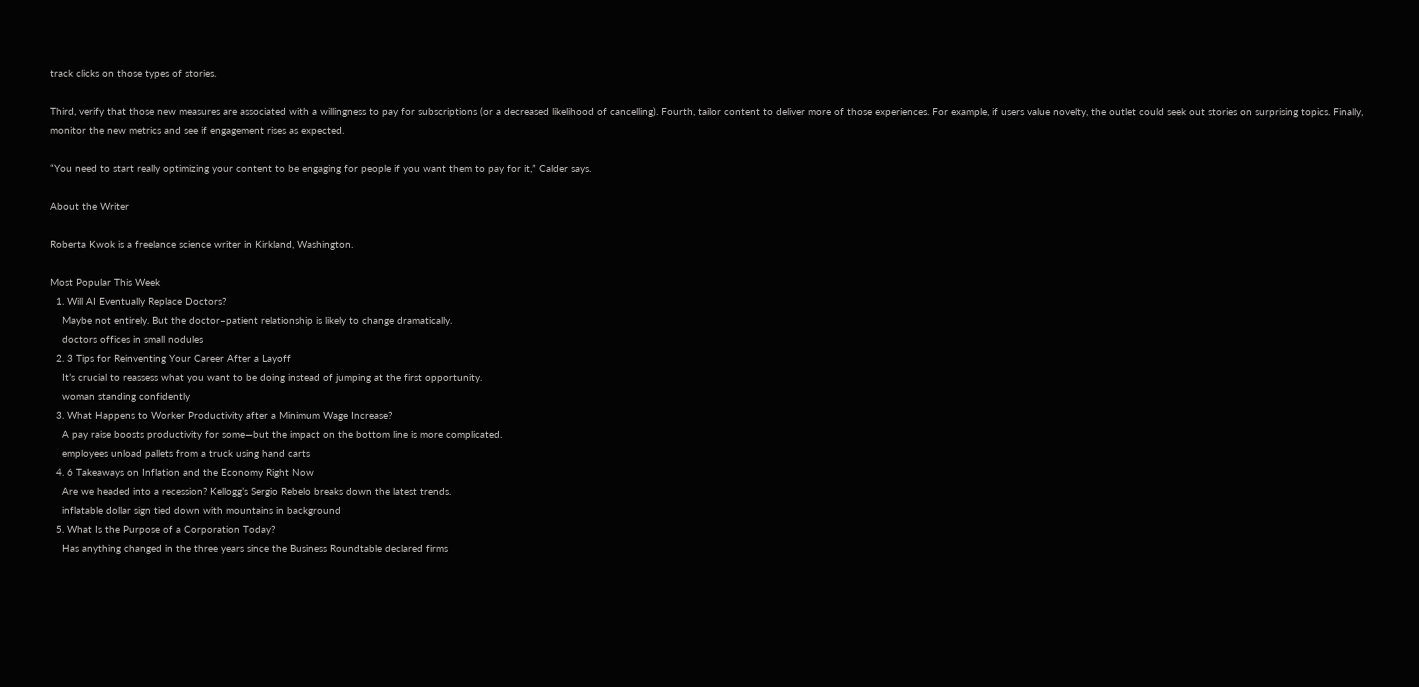track clicks on those types of stories.

Third, verify that those new measures are associated with a willingness to pay for subscriptions (or a decreased likelihood of cancelling). Fourth, tailor content to deliver more of those experiences. For example, if users value novelty, the outlet could seek out stories on surprising topics. Finally, monitor the new metrics and see if engagement rises as expected.

“You need to start really optimizing your content to be engaging for people if you want them to pay for it,” Calder says.

About the Writer

Roberta Kwok is a freelance science writer in Kirkland, Washington.

Most Popular This Week
  1. Will AI Eventually Replace Doctors?
    Maybe not entirely. But the doctor–patient relationship is likely to change dramatically.
    doctors offices in small nodules
  2. 3 Tips for Reinventing Your Career After a Layoff
    It’s crucial to reassess what you want to be doing instead of jumping at the first opportunity.
    woman standing confidently
  3. What Happens to Worker Productivity after a Minimum Wage Increase?
    A pay raise boosts productivity for some—but the impact on the bottom line is more complicated.
    employees unload pallets from a truck using hand carts
  4. 6 Takeaways on Inflation and the Economy Right Now
    Are we headed into a recession? Kellogg’s Sergio Rebelo breaks down the latest trends.
    inflatable dollar sign tied down with mountains in background
  5. What Is the Purpose of a Corporation Today?
    Has anything changed in the three years since the Business Roundtable declared firms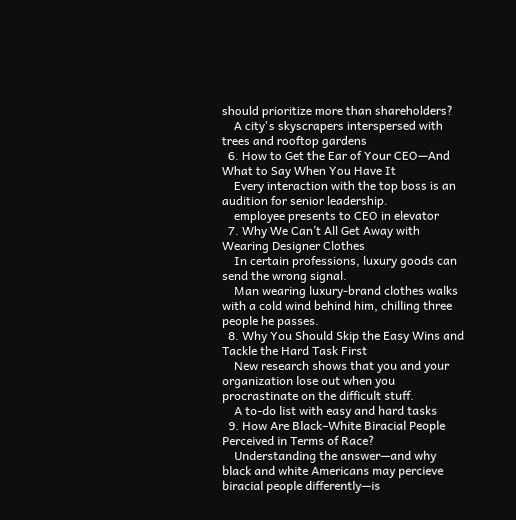should prioritize more than shareholders?
    A city's skyscrapers interspersed with trees and rooftop gardens
  6. How to Get the Ear of Your CEO—And What to Say When You Have It
    Every interaction with the top boss is an audition for senior leadership.
    employee presents to CEO in elevator
  7. Why We Can’t All Get Away with Wearing Designer Clothes
    In certain professions, luxury goods can send the wrong signal.
    Man wearing luxury-brand clothes walks with a cold wind behind him, chilling three people he passes.
  8. Why You Should Skip the Easy Wins and Tackle the Hard Task First
    New research shows that you and your organization lose out when you procrastinate on the difficult stuff.
    A to-do list with easy and hard tasks
  9. How Are Black–White Biracial People Perceived in Terms of Race?
    Understanding the answer—and why black and white Americans may percieve biracial people differently—is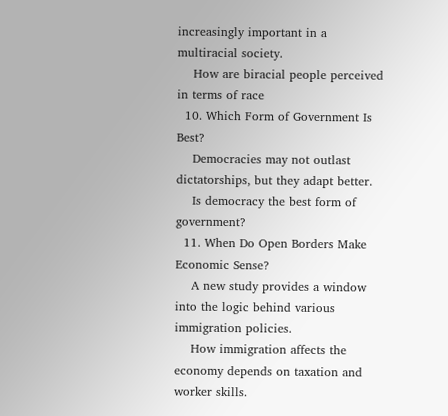increasingly important in a multiracial society.
    How are biracial people perceived in terms of race
  10. Which Form of Government Is Best?
    Democracies may not outlast dictatorships, but they adapt better.
    Is democracy the best form of government?
  11. When Do Open Borders Make Economic Sense?
    A new study provides a window into the logic behind various immigration policies.
    How immigration affects the economy depends on taxation and worker skills.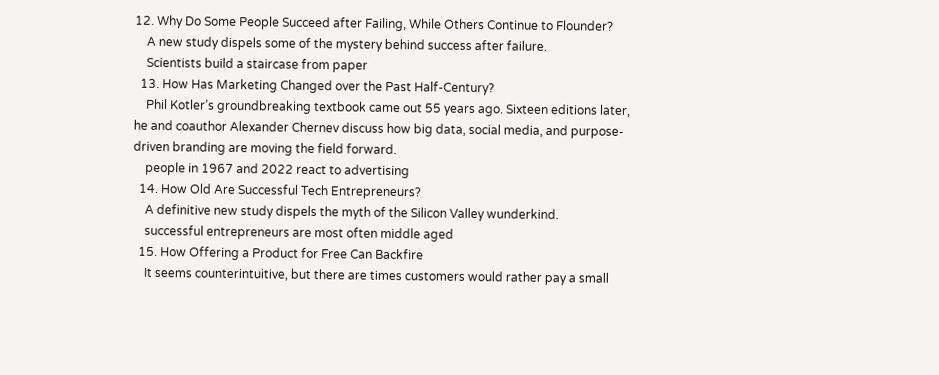12. Why Do Some People Succeed after Failing, While Others Continue to Flounder?
    A new study dispels some of the mystery behind success after failure.
    Scientists build a staircase from paper
  13. How Has Marketing Changed over the Past Half-Century?
    Phil Kotler’s groundbreaking textbook came out 55 years ago. Sixteen editions later, he and coauthor Alexander Chernev discuss how big data, social media, and purpose-driven branding are moving the field forward.
    people in 1967 and 2022 react to advertising
  14. How Old Are Successful Tech Entrepreneurs?
    A definitive new study dispels the myth of the Silicon Valley wunderkind.
    successful entrepreneurs are most often middle aged
  15. How Offering a Product for Free Can Backfire
    It seems counterintuitive, but there are times customers would rather pay a small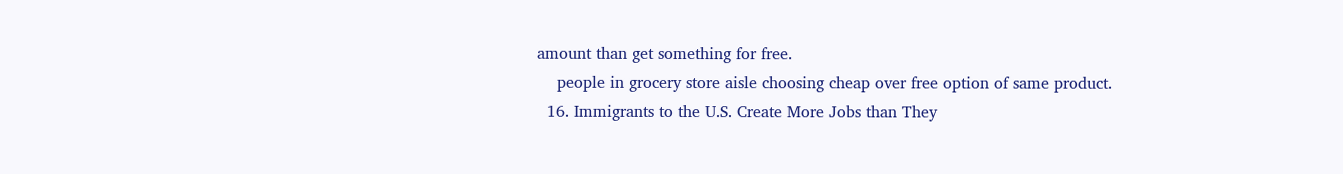amount than get something for free.
    people in grocery store aisle choosing cheap over free option of same product.
  16. Immigrants to the U.S. Create More Jobs than They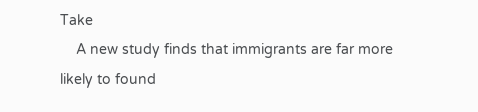Take
    A new study finds that immigrants are far more likely to found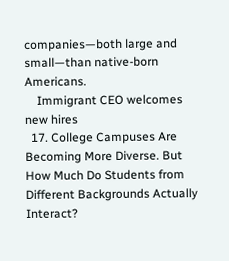companies—both large and small—than native-born Americans.
    Immigrant CEO welcomes new hires
  17. College Campuses Are Becoming More Diverse. But How Much Do Students from Different Backgrounds Actually Interact?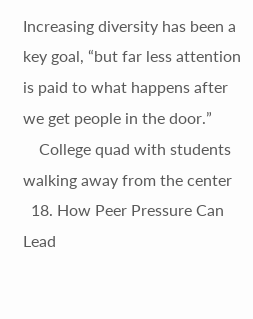Increasing diversity has been a key goal, “but far less attention is paid to what happens after we get people in the door.”
    College quad with students walking away from the center
  18. How Peer Pressure Can Lead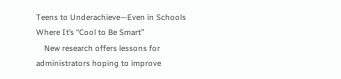Teens to Underachieve—Even in Schools Where It’s “Cool to Be Smart”
    New research offers lessons for administrators hoping to improve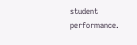student performance.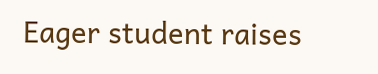Eager student raises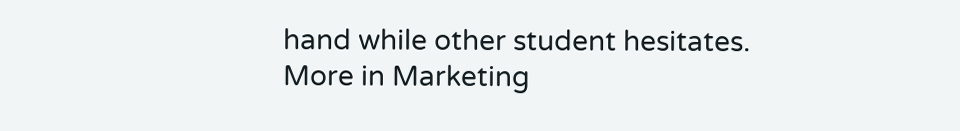hand while other student hesitates.
More in Marketing